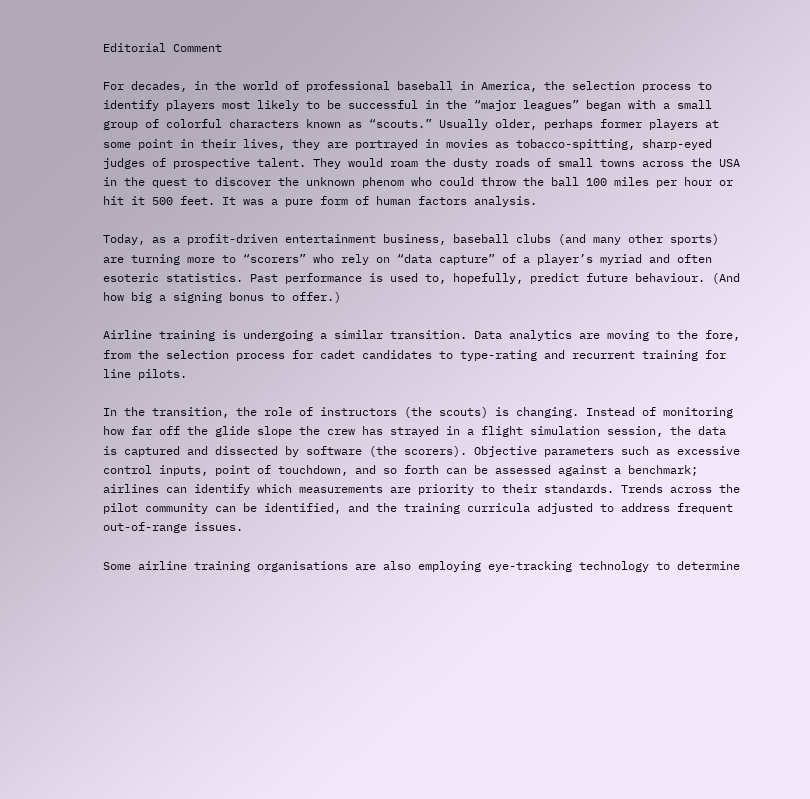Editorial Comment

For decades, in the world of professional baseball in America, the selection process to identify players most likely to be successful in the “major leagues” began with a small group of colorful characters known as “scouts.” Usually older, perhaps former players at some point in their lives, they are portrayed in movies as tobacco-spitting, sharp-eyed judges of prospective talent. They would roam the dusty roads of small towns across the USA in the quest to discover the unknown phenom who could throw the ball 100 miles per hour or hit it 500 feet. It was a pure form of human factors analysis.

Today, as a profit-driven entertainment business, baseball clubs (and many other sports) are turning more to “scorers” who rely on “data capture” of a player’s myriad and often esoteric statistics. Past performance is used to, hopefully, predict future behaviour. (And how big a signing bonus to offer.)

Airline training is undergoing a similar transition. Data analytics are moving to the fore, from the selection process for cadet candidates to type-rating and recurrent training for line pilots.

In the transition, the role of instructors (the scouts) is changing. Instead of monitoring how far off the glide slope the crew has strayed in a flight simulation session, the data is captured and dissected by software (the scorers). Objective parameters such as excessive control inputs, point of touchdown, and so forth can be assessed against a benchmark; airlines can identify which measurements are priority to their standards. Trends across the pilot community can be identified, and the training curricula adjusted to address frequent out-of-range issues.

Some airline training organisations are also employing eye-tracking technology to determine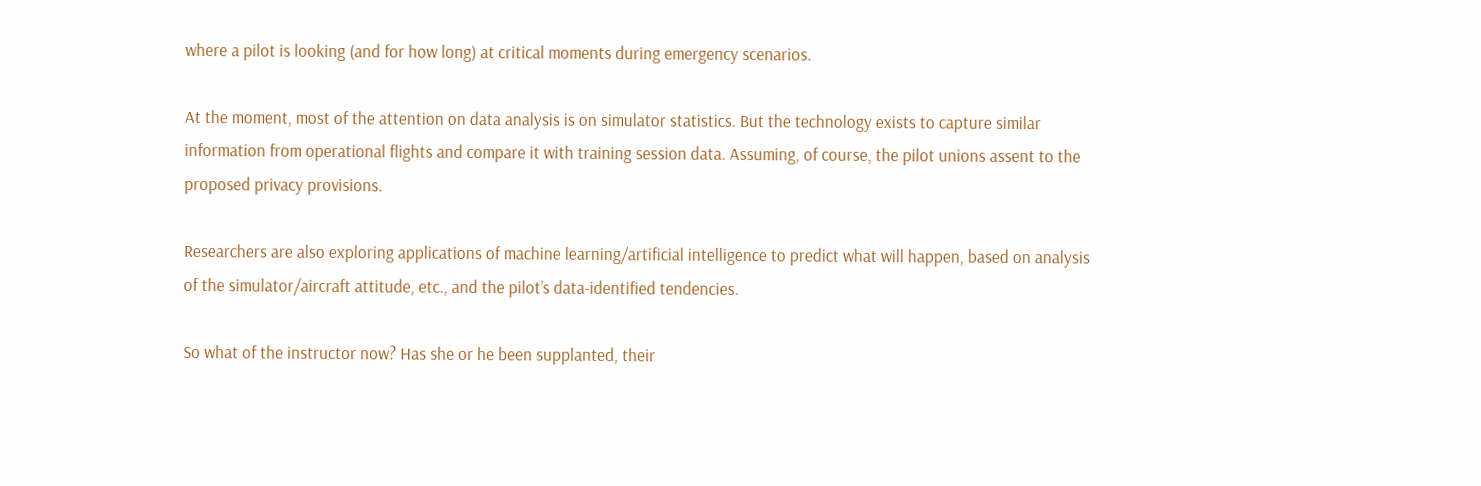where a pilot is looking (and for how long) at critical moments during emergency scenarios.

At the moment, most of the attention on data analysis is on simulator statistics. But the technology exists to capture similar information from operational flights and compare it with training session data. Assuming, of course, the pilot unions assent to the proposed privacy provisions.

Researchers are also exploring applications of machine learning/artificial intelligence to predict what will happen, based on analysis of the simulator/aircraft attitude, etc., and the pilot’s data-identified tendencies.

So what of the instructor now? Has she or he been supplanted, their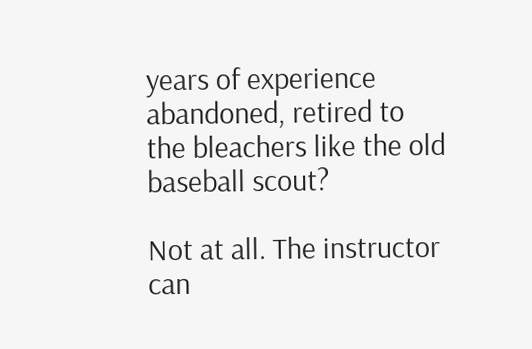years of experience abandoned, retired to the bleachers like the old baseball scout?

Not at all. The instructor can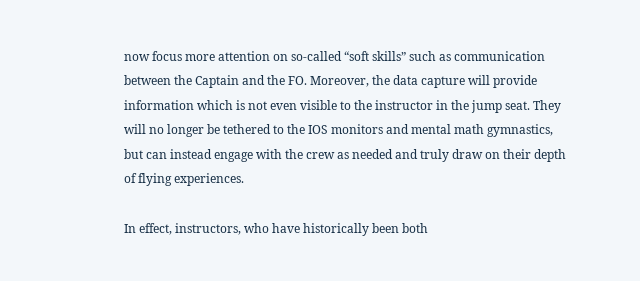now focus more attention on so-called “soft skills” such as communication between the Captain and the FO. Moreover, the data capture will provide information which is not even visible to the instructor in the jump seat. They will no longer be tethered to the IOS monitors and mental math gymnastics, but can instead engage with the crew as needed and truly draw on their depth of flying experiences.

In effect, instructors, who have historically been both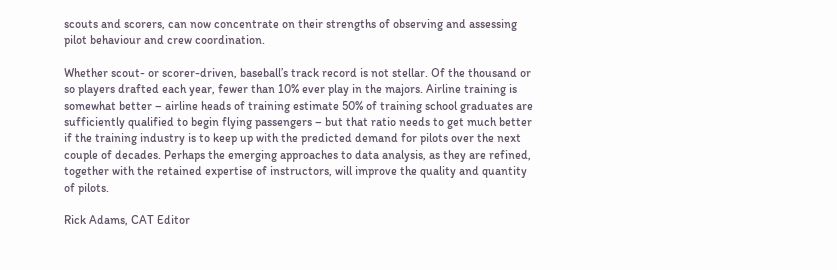scouts and scorers, can now concentrate on their strengths of observing and assessing pilot behaviour and crew coordination.

Whether scout- or scorer-driven, baseball’s track record is not stellar. Of the thousand or so players drafted each year, fewer than 10% ever play in the majors. Airline training is somewhat better – airline heads of training estimate 50% of training school graduates are sufficiently qualified to begin flying passengers – but that ratio needs to get much better if the training industry is to keep up with the predicted demand for pilots over the next couple of decades. Perhaps the emerging approaches to data analysis, as they are refined, together with the retained expertise of instructors, will improve the quality and quantity of pilots.

Rick Adams, CAT Editor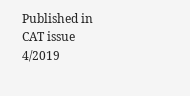Published in CAT issue 4/2019